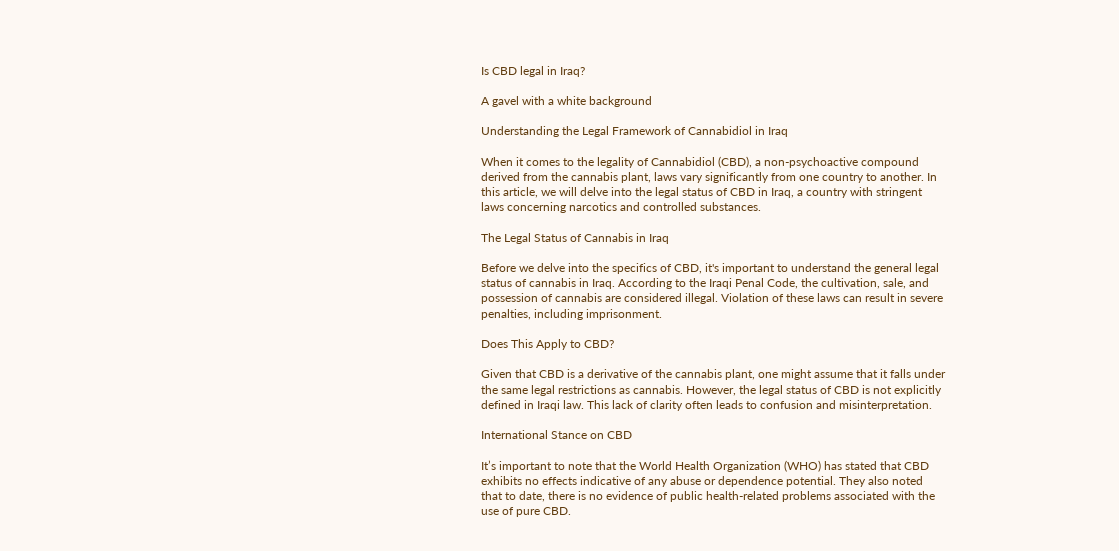Is CBD legal in Iraq?

A gavel with a white background

Understanding the Legal Framework of Cannabidiol in Iraq

When it comes to the legality of Cannabidiol (CBD), a non-psychoactive compound derived from the cannabis plant, laws vary significantly from one country to another. In this article, we will delve into the legal status of CBD in Iraq, a country with stringent laws concerning narcotics and controlled substances.

The Legal Status of Cannabis in Iraq

Before we delve into the specifics of CBD, it's important to understand the general legal status of cannabis in Iraq. According to the Iraqi Penal Code, the cultivation, sale, and possession of cannabis are considered illegal. Violation of these laws can result in severe penalties, including imprisonment.

Does This Apply to CBD?

Given that CBD is a derivative of the cannabis plant, one might assume that it falls under the same legal restrictions as cannabis. However, the legal status of CBD is not explicitly defined in Iraqi law. This lack of clarity often leads to confusion and misinterpretation.

International Stance on CBD

It’s important to note that the World Health Organization (WHO) has stated that CBD exhibits no effects indicative of any abuse or dependence potential. They also noted that to date, there is no evidence of public health-related problems associated with the use of pure CBD.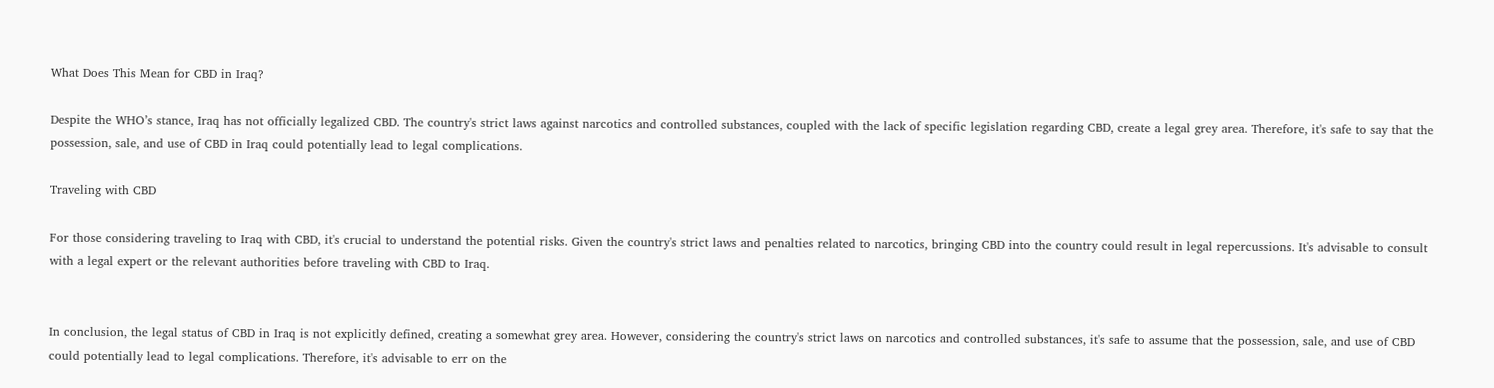What Does This Mean for CBD in Iraq?

Despite the WHO’s stance, Iraq has not officially legalized CBD. The country's strict laws against narcotics and controlled substances, coupled with the lack of specific legislation regarding CBD, create a legal grey area. Therefore, it's safe to say that the possession, sale, and use of CBD in Iraq could potentially lead to legal complications.

Traveling with CBD

For those considering traveling to Iraq with CBD, it's crucial to understand the potential risks. Given the country's strict laws and penalties related to narcotics, bringing CBD into the country could result in legal repercussions. It's advisable to consult with a legal expert or the relevant authorities before traveling with CBD to Iraq.


In conclusion, the legal status of CBD in Iraq is not explicitly defined, creating a somewhat grey area. However, considering the country's strict laws on narcotics and controlled substances, it's safe to assume that the possession, sale, and use of CBD could potentially lead to legal complications. Therefore, it's advisable to err on the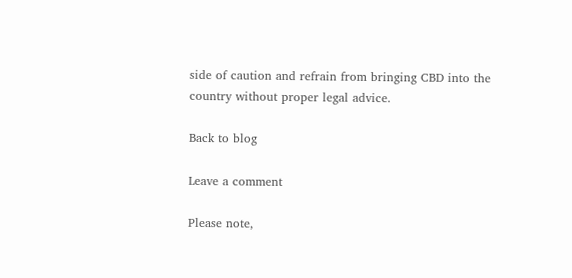side of caution and refrain from bringing CBD into the country without proper legal advice.

Back to blog

Leave a comment

Please note,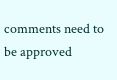comments need to be approved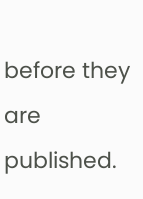before they are published.